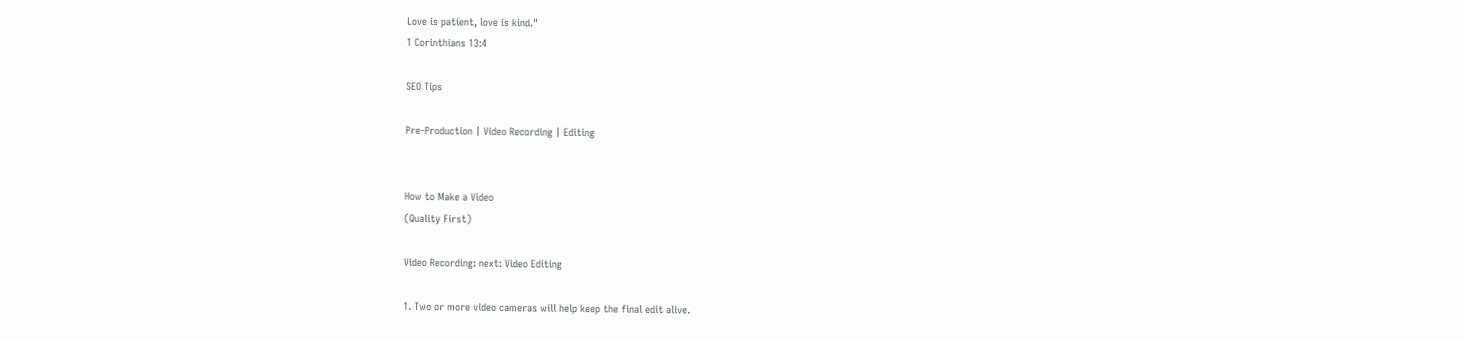Love is patient, love is kind."
1 Corinthians 13:4

SEO Tips

Pre-Production | Video Recording | Editing


How to Make a Video
(Quality First)

Video Recording: next: Video Editing

1. Two or more video cameras will help keep the final edit alive.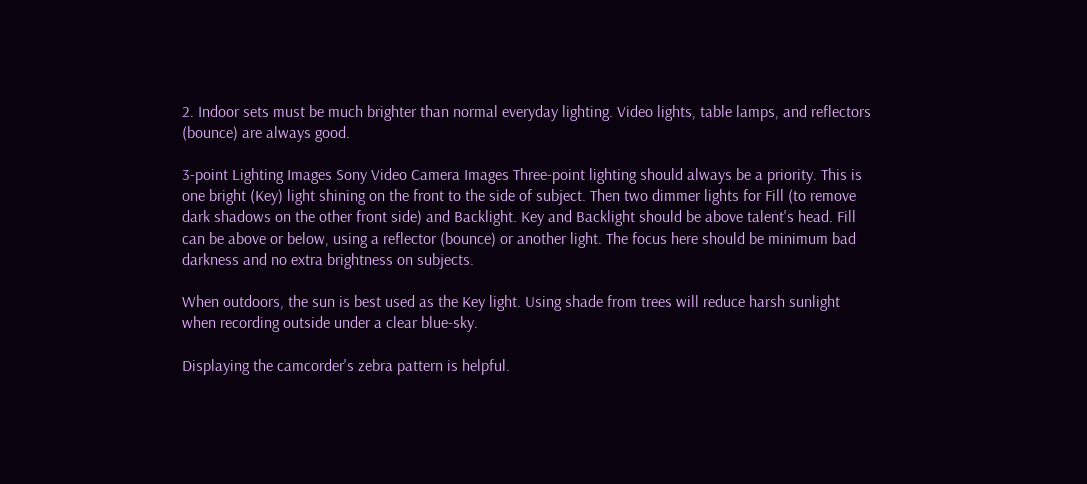2. Indoor sets must be much brighter than normal everyday lighting. Video lights, table lamps, and reflectors (bounce) are always good.

3-point Lighting Images Sony Video Camera Images Three-point lighting should always be a priority. This is one bright (Key) light shining on the front to the side of subject. Then two dimmer lights for Fill (to remove dark shadows on the other front side) and Backlight. Key and Backlight should be above talent's head. Fill can be above or below, using a reflector (bounce) or another light. The focus here should be minimum bad darkness and no extra brightness on subjects.

When outdoors, the sun is best used as the Key light. Using shade from trees will reduce harsh sunlight when recording outside under a clear blue-sky.

Displaying the camcorder's zebra pattern is helpful.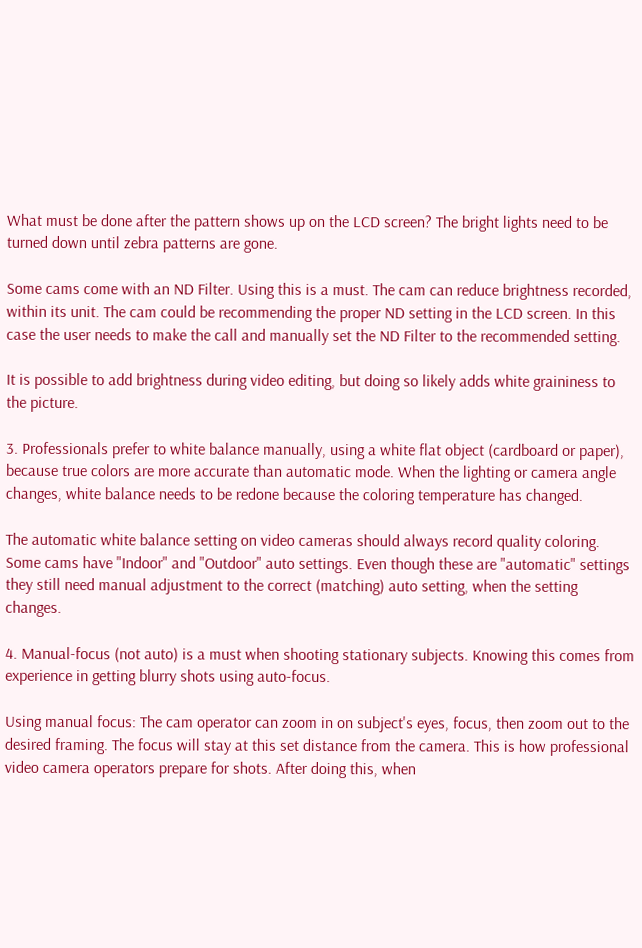What must be done after the pattern shows up on the LCD screen? The bright lights need to be turned down until zebra patterns are gone.

Some cams come with an ND Filter. Using this is a must. The cam can reduce brightness recorded, within its unit. The cam could be recommending the proper ND setting in the LCD screen. In this case the user needs to make the call and manually set the ND Filter to the recommended setting.

It is possible to add brightness during video editing, but doing so likely adds white graininess to the picture.

3. Professionals prefer to white balance manually, using a white flat object (cardboard or paper), because true colors are more accurate than automatic mode. When the lighting or camera angle changes, white balance needs to be redone because the coloring temperature has changed.

The automatic white balance setting on video cameras should always record quality coloring. Some cams have "Indoor" and "Outdoor" auto settings. Even though these are "automatic" settings they still need manual adjustment to the correct (matching) auto setting, when the setting changes.

4. Manual-focus (not auto) is a must when shooting stationary subjects. Knowing this comes from experience in getting blurry shots using auto-focus.

Using manual focus: The cam operator can zoom in on subject's eyes, focus, then zoom out to the desired framing. The focus will stay at this set distance from the camera. This is how professional video camera operators prepare for shots. After doing this, when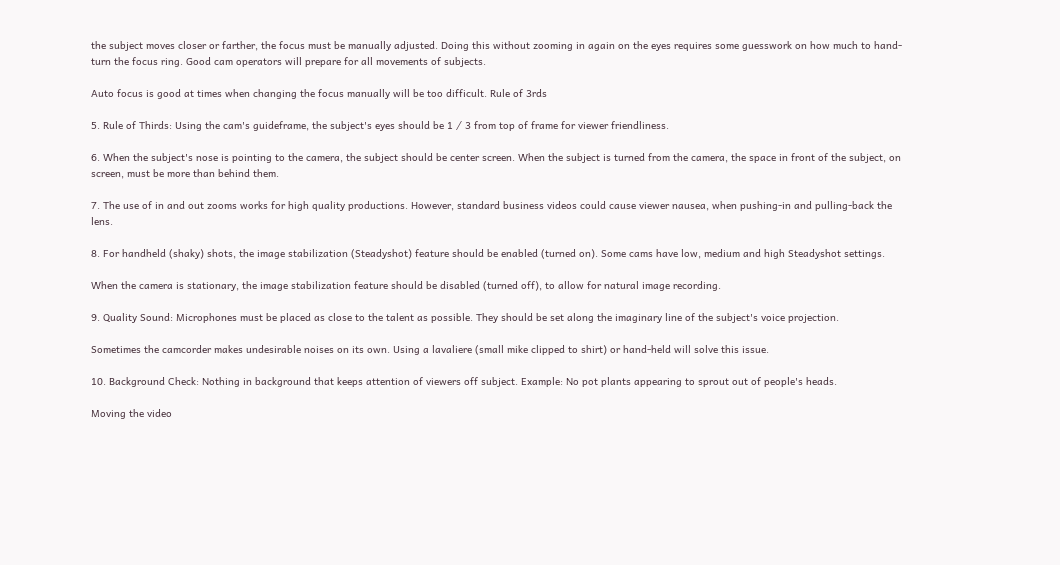the subject moves closer or farther, the focus must be manually adjusted. Doing this without zooming in again on the eyes requires some guesswork on how much to hand-turn the focus ring. Good cam operators will prepare for all movements of subjects.

Auto focus is good at times when changing the focus manually will be too difficult. Rule of 3rds

5. Rule of Thirds: Using the cam's guideframe, the subject's eyes should be 1 ⁄ 3 from top of frame for viewer friendliness.

6. When the subject's nose is pointing to the camera, the subject should be center screen. When the subject is turned from the camera, the space in front of the subject, on screen, must be more than behind them.

7. The use of in and out zooms works for high quality productions. However, standard business videos could cause viewer nausea, when pushing-in and pulling-back the lens.

8. For handheld (shaky) shots, the image stabilization (Steadyshot) feature should be enabled (turned on). Some cams have low, medium and high Steadyshot settings.

When the camera is stationary, the image stabilization feature should be disabled (turned off), to allow for natural image recording.

9. Quality Sound: Microphones must be placed as close to the talent as possible. They should be set along the imaginary line of the subject's voice projection.

Sometimes the camcorder makes undesirable noises on its own. Using a lavaliere (small mike clipped to shirt) or hand-held will solve this issue.

10. Background Check: Nothing in background that keeps attention of viewers off subject. Example: No pot plants appearing to sprout out of people's heads.

Moving the video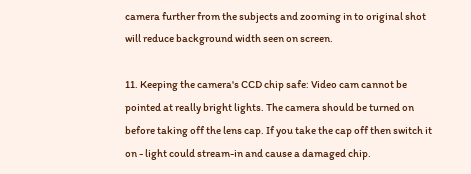camera further from the subjects and zooming in to original shot will reduce background width seen on screen.

11. Keeping the camera's CCD chip safe: Video cam cannot be pointed at really bright lights. The camera should be turned on before taking off the lens cap. If you take the cap off then switch it on - light could stream-in and cause a damaged chip.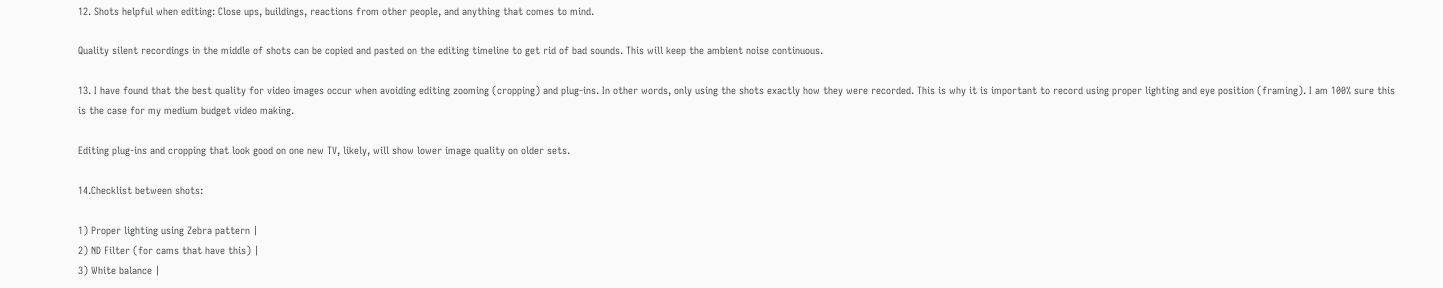12. Shots helpful when editing: Close ups, buildings, reactions from other people, and anything that comes to mind.

Quality silent recordings in the middle of shots can be copied and pasted on the editing timeline to get rid of bad sounds. This will keep the ambient noise continuous.

13. I have found that the best quality for video images occur when avoiding editing zooming (cropping) and plug-ins. In other words, only using the shots exactly how they were recorded. This is why it is important to record using proper lighting and eye position (framing). I am 100% sure this is the case for my medium budget video making.

Editing plug-ins and cropping that look good on one new TV, likely, will show lower image quality on older sets.

14.Checklist between shots:

1) Proper lighting using Zebra pattern |
2) ND Filter (for cams that have this) |
3) White balance |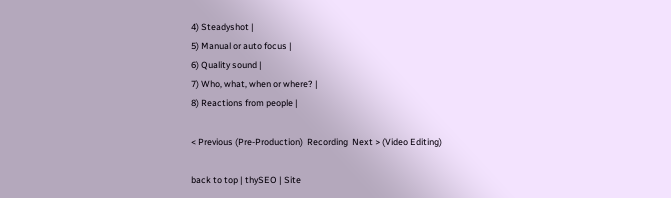4) Steadyshot |
5) Manual or auto focus |
6) Quality sound |
7) Who, what, when or where? |
8) Reactions from people |

< Previous (Pre-Production)  Recording  Next > (Video Editing)

back to top | thySEO | Site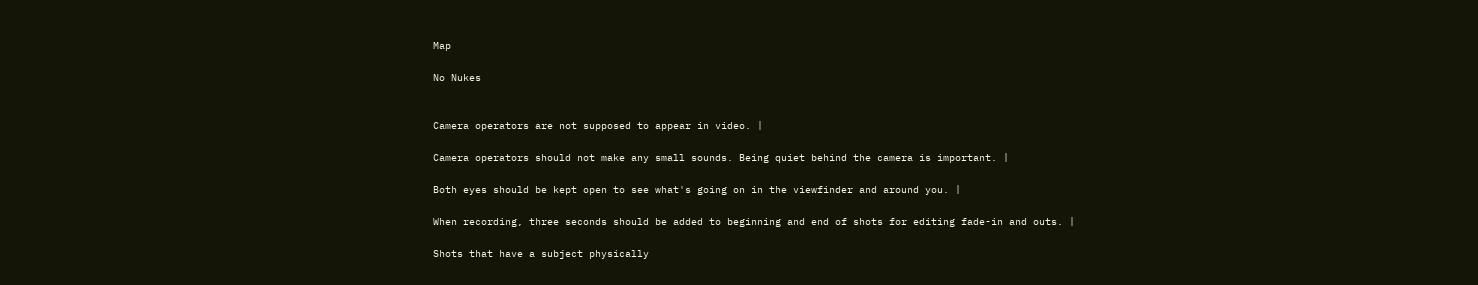Map

No Nukes


Camera operators are not supposed to appear in video. |

Camera operators should not make any small sounds. Being quiet behind the camera is important. |

Both eyes should be kept open to see what's going on in the viewfinder and around you. |

When recording, three seconds should be added to beginning and end of shots for editing fade-in and outs. |

Shots that have a subject physically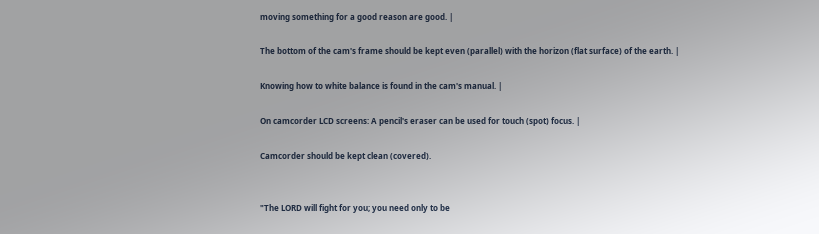moving something for a good reason are good. |

The bottom of the cam's frame should be kept even (parallel) with the horizon (flat surface) of the earth. |

Knowing how to white balance is found in the cam's manual. |

On camcorder LCD screens: A pencil's eraser can be used for touch (spot) focus. |

Camcorder should be kept clean (covered).


"The LORD will fight for you; you need only to be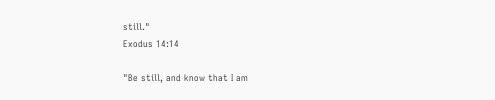still."
Exodus 14:14

"Be still, and know that I am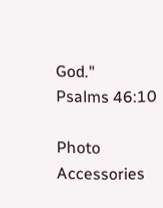God."
Psalms 46:10

Photo Accessories